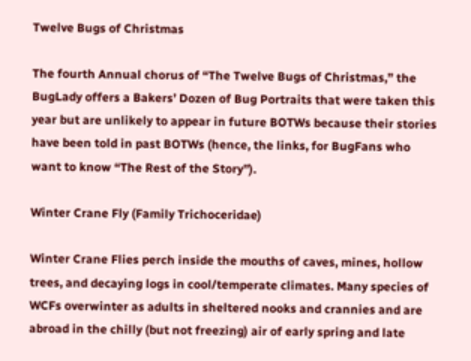Twelve Bugs of Christmas

The fourth Annual chorus of “The Twelve Bugs of Christmas,” the BugLady offers a Bakers’ Dozen of Bug Portraits that were taken this year but are unlikely to appear in future BOTWs because their stories have been told in past BOTWs (hence, the links, for BugFans who want to know “The Rest of the Story”).

Winter Crane Fly (Family Trichoceridae)

Winter Crane Flies perch inside the mouths of caves, mines, hollow trees, and decaying logs in cool/temperate climates. Many species of WCFs overwinter as adults in sheltered nooks and crannies and are abroad in the chilly (but not freezing) air of early spring and late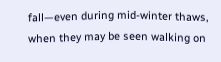fall—even during mid-winter thaws, when they may be seen walking on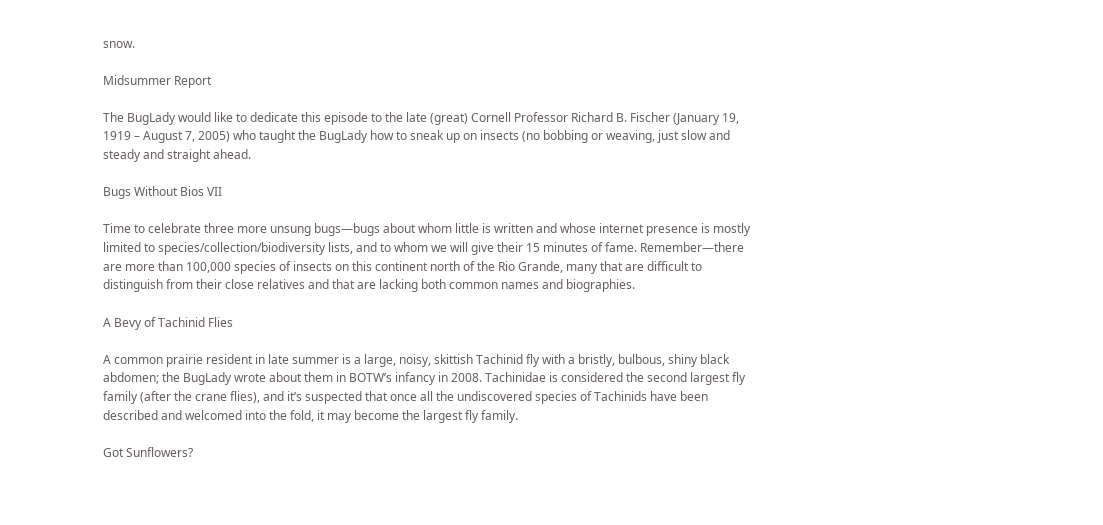snow.

Midsummer Report

The BugLady would like to dedicate this episode to the late (great) Cornell Professor Richard B. Fischer (January 19, 1919 – August 7, 2005) who taught the BugLady how to sneak up on insects (no bobbing or weaving, just slow and steady and straight ahead.

Bugs Without Bios VII

Time to celebrate three more unsung bugs—bugs about whom little is written and whose internet presence is mostly limited to species/collection/biodiversity lists, and to whom we will give their 15 minutes of fame. Remember—there are more than 100,000 species of insects on this continent north of the Rio Grande, many that are difficult to distinguish from their close relatives and that are lacking both common names and biographies.

A Bevy of Tachinid Flies

A common prairie resident in late summer is a large, noisy, skittish Tachinid fly with a bristly, bulbous, shiny black abdomen; the BugLady wrote about them in BOTW’s infancy in 2008. Tachinidae is considered the second largest fly family (after the crane flies), and it’s suspected that once all the undiscovered species of Tachinids have been described and welcomed into the fold, it may become the largest fly family.

Got Sunflowers?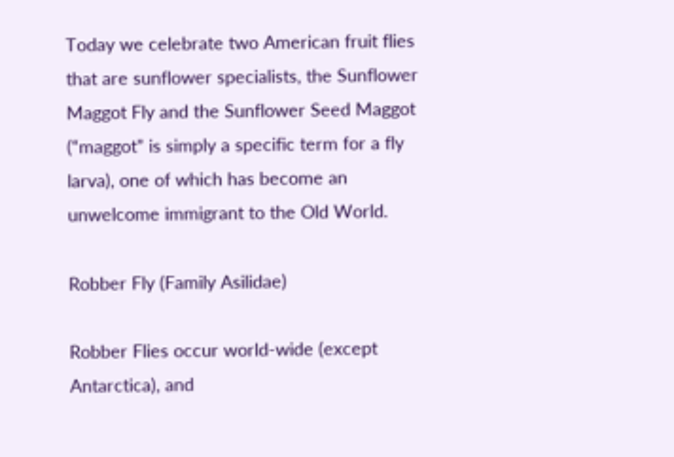Today we celebrate two American fruit flies that are sunflower specialists, the Sunflower Maggot Fly and the Sunflower Seed Maggot (“maggot” is simply a specific term for a fly larva), one of which has become an unwelcome immigrant to the Old World.

Robber Fly (Family Asilidae)

Robber Flies occur world-wide (except Antarctica), and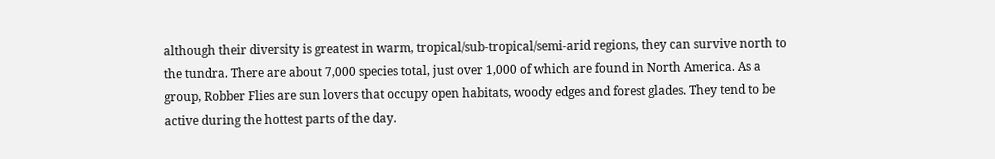although their diversity is greatest in warm, tropical/sub-tropical/semi-arid regions, they can survive north to the tundra. There are about 7,000 species total, just over 1,000 of which are found in North America. As a group, Robber Flies are sun lovers that occupy open habitats, woody edges and forest glades. They tend to be active during the hottest parts of the day.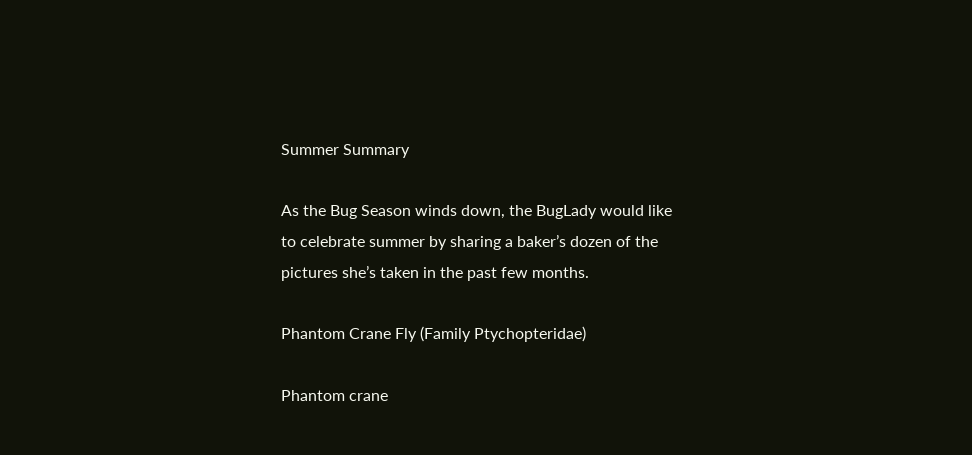Summer Summary

As the Bug Season winds down, the BugLady would like to celebrate summer by sharing a baker’s dozen of the pictures she’s taken in the past few months.

Phantom Crane Fly (Family Ptychopteridae)

Phantom crane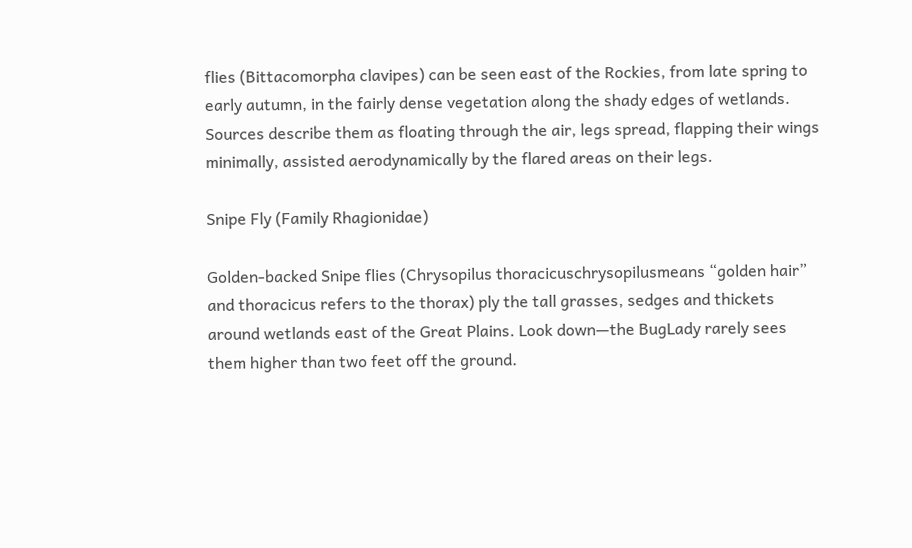flies (Bittacomorpha clavipes) can be seen east of the Rockies, from late spring to early autumn, in the fairly dense vegetation along the shady edges of wetlands. Sources describe them as floating through the air, legs spread, flapping their wings minimally, assisted aerodynamically by the flared areas on their legs.

Snipe Fly (Family Rhagionidae)

Golden-backed Snipe flies (Chrysopilus thoracicuschrysopilusmeans “golden hair” and thoracicus refers to the thorax) ply the tall grasses, sedges and thickets around wetlands east of the Great Plains. Look down—the BugLady rarely sees them higher than two feet off the ground.